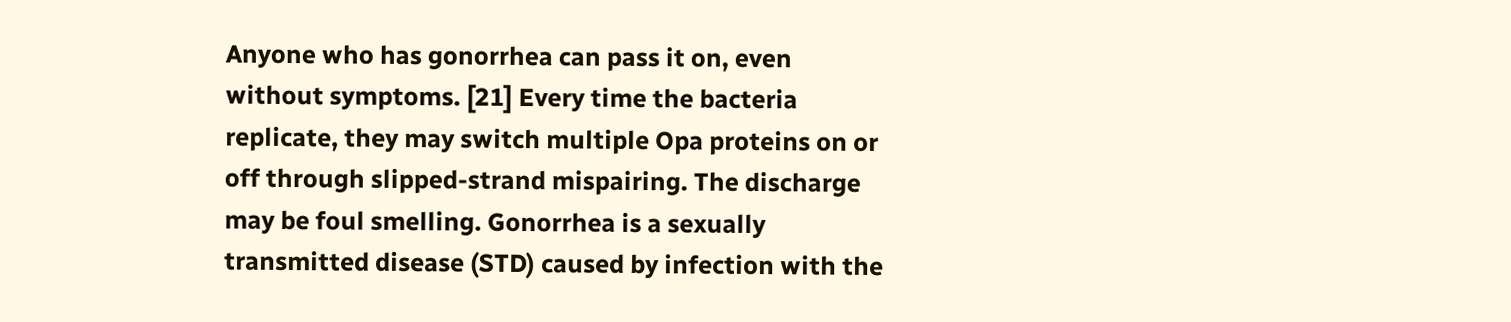Anyone who has gonorrhea can pass it on, even without symptoms. [21] Every time the bacteria replicate, they may switch multiple Opa proteins on or off through slipped-strand mispairing. The discharge may be foul smelling. Gonorrhea is a sexually transmitted disease (STD) caused by infection with the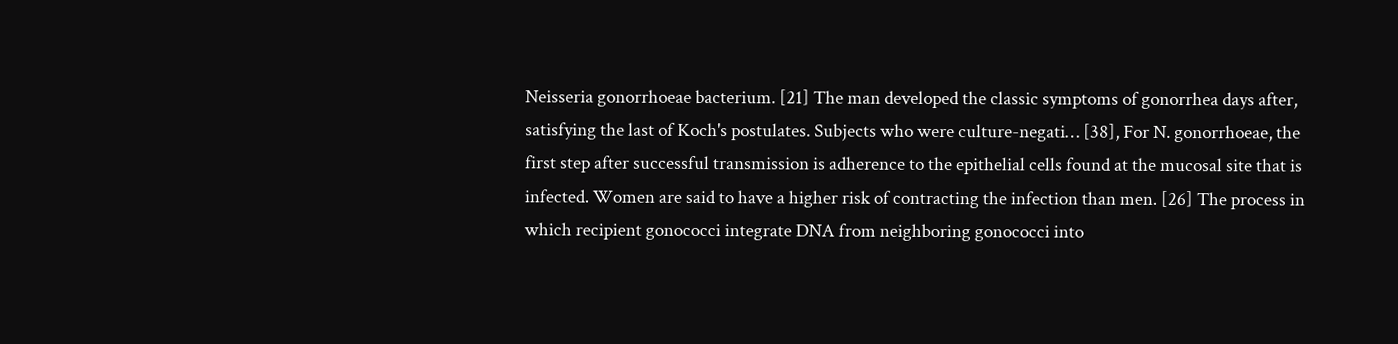Neisseria gonorrhoeae bacterium. [21] The man developed the classic symptoms of gonorrhea days after, satisfying the last of Koch's postulates. Subjects who were culture-negati… [38], For N. gonorrhoeae, the first step after successful transmission is adherence to the epithelial cells found at the mucosal site that is infected. Women are said to have a higher risk of contracting the infection than men. [26] The process in which recipient gonococci integrate DNA from neighboring gonococci into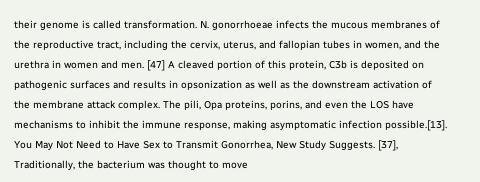their genome is called transformation. N. gonorrhoeae infects the mucous membranes of the reproductive tract, including the cervix, uterus, and fallopian tubes in women, and the urethra in women and men. [47] A cleaved portion of this protein, C3b is deposited on pathogenic surfaces and results in opsonization as well as the downstream activation of the membrane attack complex. The pili, Opa proteins, porins, and even the LOS have mechanisms to inhibit the immune response, making asymptomatic infection possible.[13]. You May Not Need to Have Sex to Transmit Gonorrhea, New Study Suggests. [37], Traditionally, the bacterium was thought to move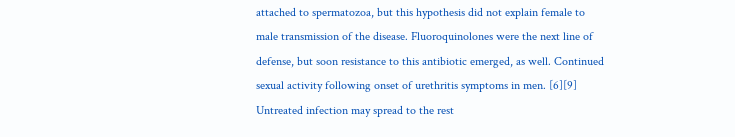attached to spermatozoa, but this hypothesis did not explain female to male transmission of the disease. Fluoroquinolones were the next line of defense, but soon resistance to this antibiotic emerged, as well. Continued sexual activity following onset of urethritis symptoms in men. [6][9] Untreated infection may spread to the rest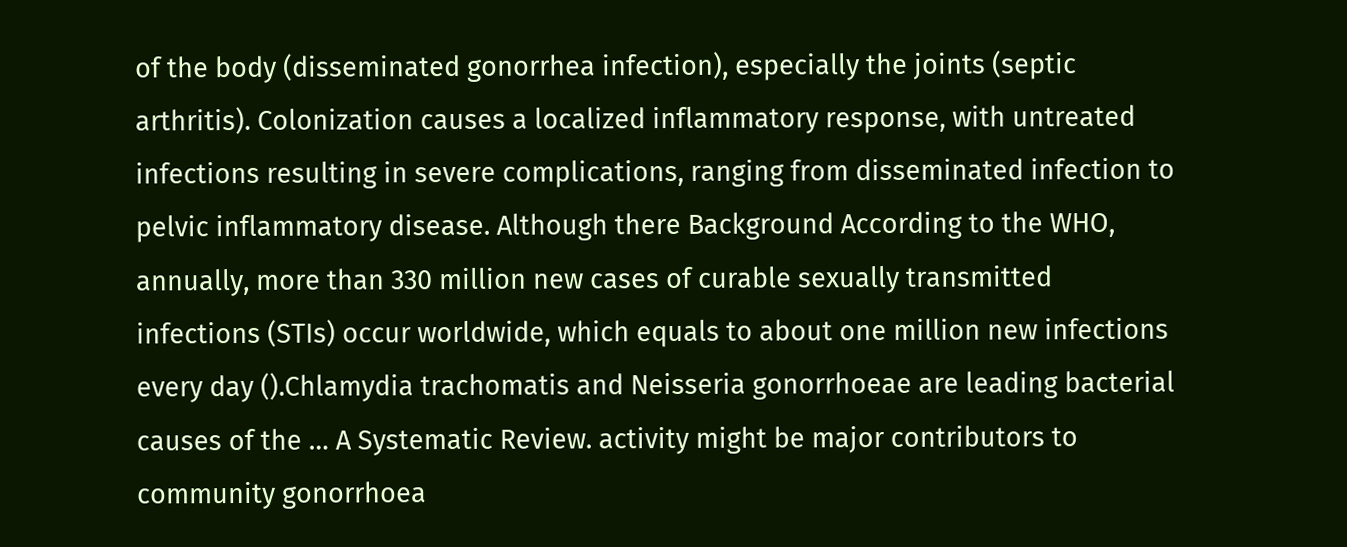of the body (disseminated gonorrhea infection), especially the joints (septic arthritis). Colonization causes a localized inflammatory response, with untreated infections resulting in severe complications, ranging from disseminated infection to pelvic inflammatory disease. Although there Background According to the WHO, annually, more than 330 million new cases of curable sexually transmitted infections (STIs) occur worldwide, which equals to about one million new infections every day ().Chlamydia trachomatis and Neisseria gonorrhoeae are leading bacterial causes of the … A Systematic Review. activity might be major contributors to community gonorrhoea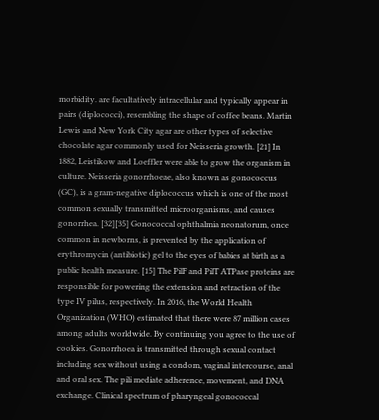morbidity. are facultatively intracellular and typically appear in pairs (diplococci), resembling the shape of coffee beans. Martin Lewis and New York City agar are other types of selective chocolate agar commonly used for Neisseria growth. [21] In 1882, Leistikow and Loeffler were able to grow the organism in culture. Neisseria gonorrhoeae, also known as gonococcus (GC), is a gram-negative diplococcus which is one of the most common sexually transmitted microorganisms, and causes gonorrhea. [32][35] Gonococcal ophthalmia neonatorum, once common in newborns, is prevented by the application of erythromycin (antibiotic) gel to the eyes of babies at birth as a public health measure. [15] The PilF and PilT ATPase proteins are responsible for powering the extension and retraction of the type IV pilus, respectively. In 2016, the World Health Organization (WHO) estimated that there were 87 million cases among adults worldwide. By continuing you agree to the use of cookies. Gonorrhoea is transmitted through sexual contact including sex without using a condom, vaginal intercourse, anal and oral sex. The pili mediate adherence, movement, and DNA exchange. Clinical spectrum of pharyngeal gonococcal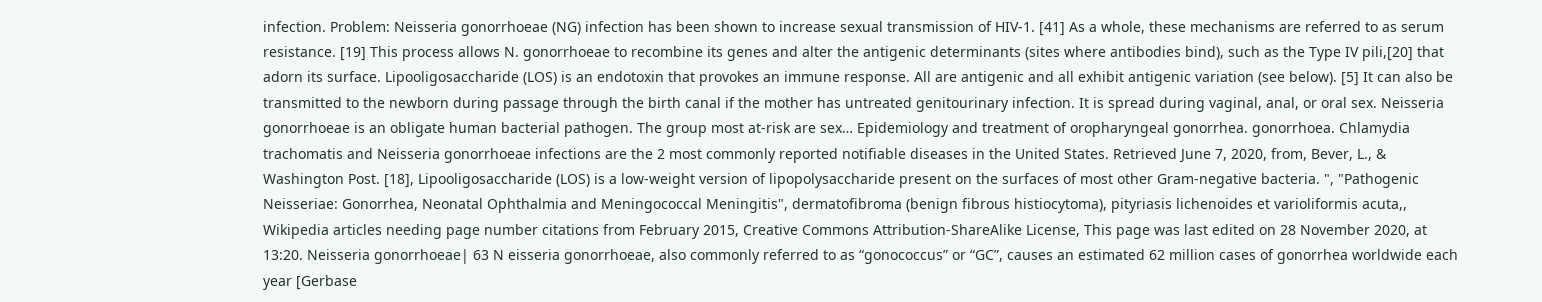infection. Problem: Neisseria gonorrhoeae (NG) infection has been shown to increase sexual transmission of HIV‐1. [41] As a whole, these mechanisms are referred to as serum resistance. [19] This process allows N. gonorrhoeae to recombine its genes and alter the antigenic determinants (sites where antibodies bind), such as the Type IV pili,[20] that adorn its surface. Lipooligosaccharide (LOS) is an endotoxin that provokes an immune response. All are antigenic and all exhibit antigenic variation (see below). [5] It can also be transmitted to the newborn during passage through the birth canal if the mother has untreated genitourinary infection. It is spread during vaginal, anal, or oral sex. Neisseria gonorrhoeae is an obligate human bacterial pathogen. The group most at-risk are sex… Epidemiology and treatment of oropharyngeal gonorrhea. gonorrhoea. Chlamydia trachomatis and Neisseria gonorrhoeae infections are the 2 most commonly reported notifiable diseases in the United States. Retrieved June 7, 2020, from, Bever, L., & Washington Post. [18], Lipooligosaccharide (LOS) is a low-weight version of lipopolysaccharide present on the surfaces of most other Gram-negative bacteria. ", "Pathogenic Neisseriae: Gonorrhea, Neonatal Ophthalmia and Meningococcal Meningitis", dermatofibroma (benign fibrous histiocytoma), pityriasis lichenoides et varioliformis acuta,, Wikipedia articles needing page number citations from February 2015, Creative Commons Attribution-ShareAlike License, This page was last edited on 28 November 2020, at 13:20. Neisseria gonorrhoeae| 63 N eisseria gonorrhoeae, also commonly referred to as “gonococcus” or “GC”, causes an estimated 62 million cases of gonorrhea worldwide each year [Gerbase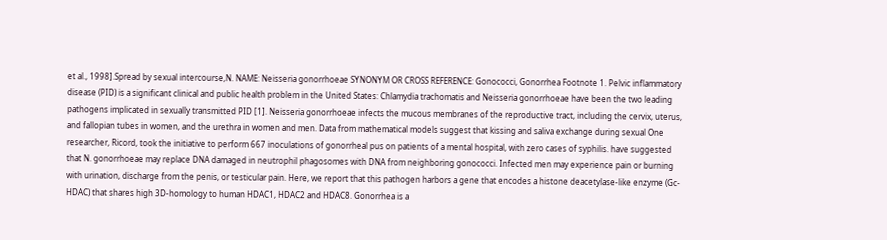et al., 1998].Spread by sexual intercourse,N. NAME: Neisseria gonorrhoeae SYNONYM OR CROSS REFERENCE: Gonococci, Gonorrhea Footnote 1. Pelvic inflammatory disease (PID) is a significant clinical and public health problem in the United States: Chlamydia trachomatis and Neisseria gonorrhoeae have been the two leading pathogens implicated in sexually transmitted PID [1]. Neisseria gonorrhoeae infects the mucous membranes of the reproductive tract, including the cervix, uterus, and fallopian tubes in women, and the urethra in women and men. Data from mathematical models suggest that kissing and saliva exchange during sexual One researcher, Ricord, took the initiative to perform 667 inoculations of gonorrheal pus on patients of a mental hospital, with zero cases of syphilis. have suggested that N. gonorrhoeae may replace DNA damaged in neutrophil phagosomes with DNA from neighboring gonococci. Infected men may experience pain or burning with urination, discharge from the penis, or testicular pain. Here, we report that this pathogen harbors a gene that encodes a histone deacetylase-like enzyme (Gc-HDAC) that shares high 3D-homology to human HDAC1, HDAC2 and HDAC8. Gonorrhea is a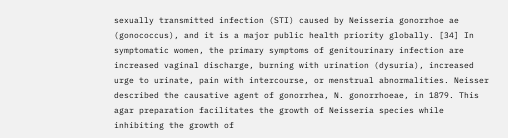sexually transmitted infection (STI) caused by Neisseria gonorrhoe ae (gonococcus), and it is a major public health priority globally. [34] In symptomatic women, the primary symptoms of genitourinary infection are increased vaginal discharge, burning with urination (dysuria), increased urge to urinate, pain with intercourse, or menstrual abnormalities. Neisser described the causative agent of gonorrhea, N. gonorrhoeae, in 1879. This agar preparation facilitates the growth of Neisseria species while inhibiting the growth of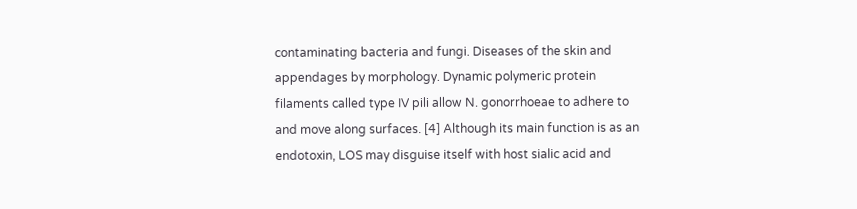contaminating bacteria and fungi. Diseases of the skin and appendages by morphology. Dynamic polymeric protein filaments called type IV pili allow N. gonorrhoeae to adhere to and move along surfaces. [4] Although its main function is as an endotoxin, LOS may disguise itself with host sialic acid and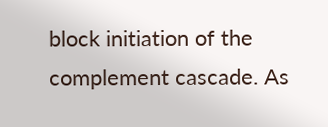block initiation of the complement cascade. As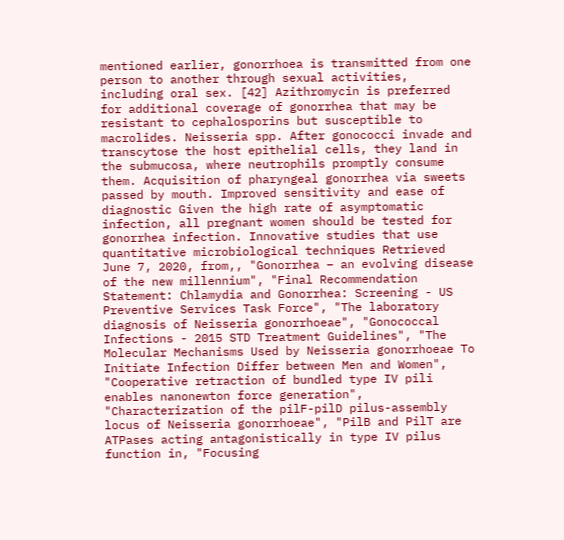mentioned earlier, gonorrhoea is transmitted from one person to another through sexual activities, including oral sex. [42] Azithromycin is preferred for additional coverage of gonorrhea that may be resistant to cephalosporins but susceptible to macrolides. Neisseria spp. After gonococci invade and transcytose the host epithelial cells, they land in the submucosa, where neutrophils promptly consume them. Acquisition of pharyngeal gonorrhea via sweets passed by mouth. Improved sensitivity and ease of diagnostic Given the high rate of asymptomatic infection, all pregnant women should be tested for gonorrhea infection. Innovative studies that use quantitative microbiological techniques Retrieved June 7, 2020, from,, "Gonorrhea – an evolving disease of the new millennium", "Final Recommendation Statement: Chlamydia and Gonorrhea: Screening - US Preventive Services Task Force", "The laboratory diagnosis of Neisseria gonorrhoeae", "Gonococcal Infections - 2015 STD Treatment Guidelines", "The Molecular Mechanisms Used by Neisseria gonorrhoeae To Initiate Infection Differ between Men and Women", "Cooperative retraction of bundled type IV pili enables nanonewton force generation", "Characterization of the pilF-pilD pilus-assembly locus of Neisseria gonorrhoeae", "PilB and PilT are ATPases acting antagonistically in type IV pilus function in, "Focusing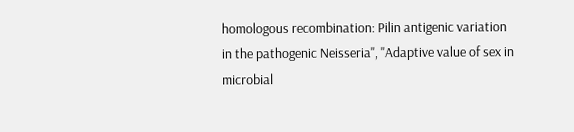homologous recombination: Pilin antigenic variation in the pathogenic Neisseria", "Adaptive value of sex in microbial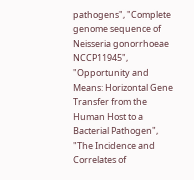pathogens", "Complete genome sequence of Neisseria gonorrhoeae NCCP11945", "Opportunity and Means: Horizontal Gene Transfer from the Human Host to a Bacterial Pathogen", "The Incidence and Correlates of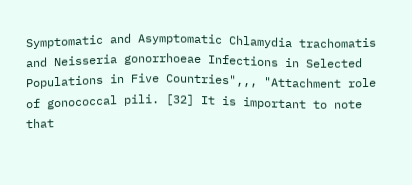Symptomatic and Asymptomatic Chlamydia trachomatis and Neisseria gonorrhoeae Infections in Selected Populations in Five Countries",,, "Attachment role of gonococcal pili. [32] It is important to note that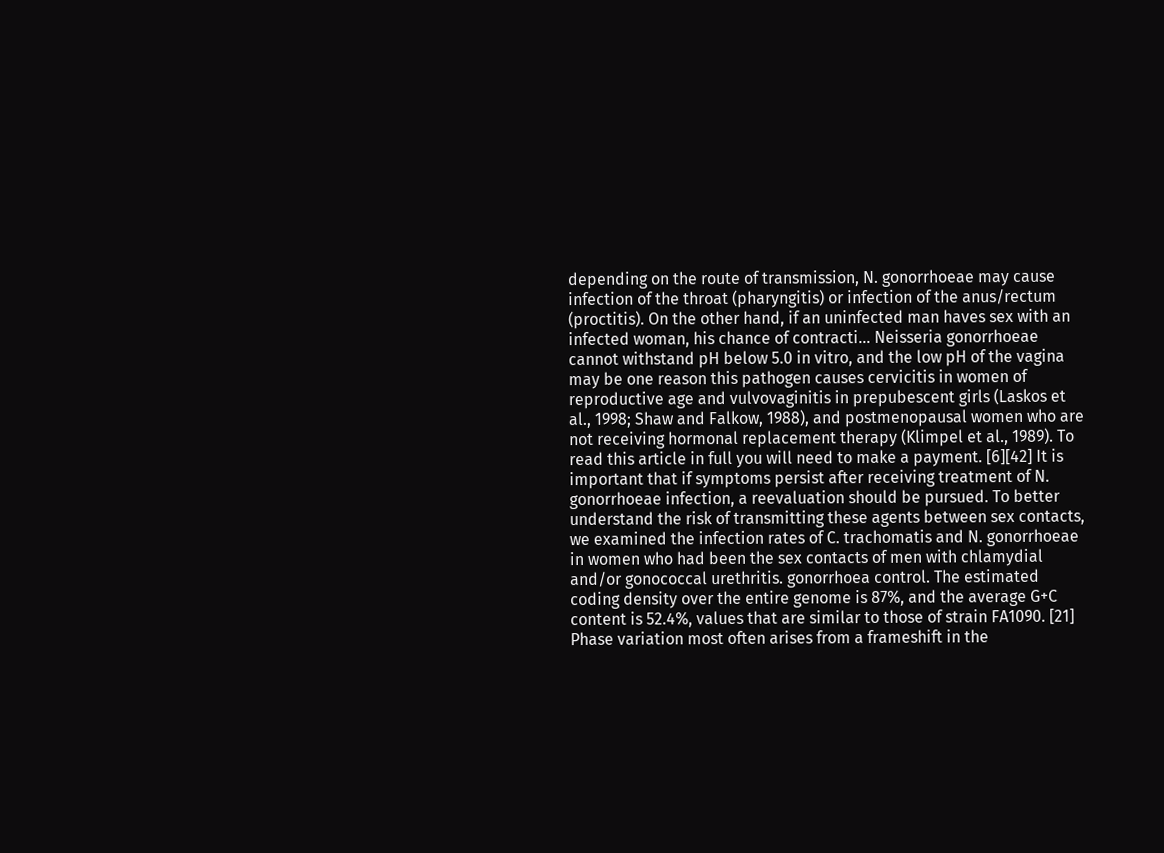depending on the route of transmission, N. gonorrhoeae may cause infection of the throat (pharyngitis) or infection of the anus/rectum (proctitis). On the other hand, if an uninfected man haves sex with an infected woman, his chance of contracti… Neisseria gonorrhoeae cannot withstand pH below 5.0 in vitro, and the low pH of the vagina may be one reason this pathogen causes cervicitis in women of reproductive age and vulvovaginitis in prepubescent girls (Laskos et al., 1998; Shaw and Falkow, 1988), and postmenopausal women who are not receiving hormonal replacement therapy (Klimpel et al., 1989). To read this article in full you will need to make a payment. [6][42] It is important that if symptoms persist after receiving treatment of N. gonorrhoeae infection, a reevaluation should be pursued. To better understand the risk of transmitting these agents between sex contacts, we examined the infection rates of C. trachomatis and N. gonorrhoeae in women who had been the sex contacts of men with chlamydial and/or gonococcal urethritis. gonorrhoea control. The estimated coding density over the entire genome is 87%, and the average G+C content is 52.4%, values that are similar to those of strain FA1090. [21] Phase variation most often arises from a frameshift in the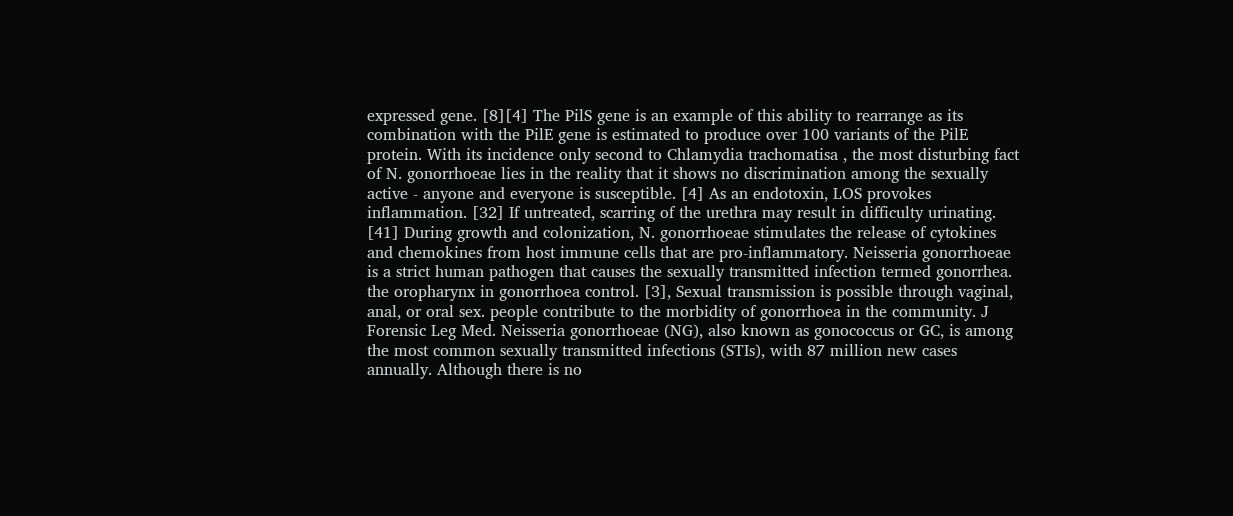expressed gene. [8][4] The PilS gene is an example of this ability to rearrange as its combination with the PilE gene is estimated to produce over 100 variants of the PilE protein. With its incidence only second to Chlamydia trachomatisa , the most disturbing fact of N. gonorrhoeae lies in the reality that it shows no discrimination among the sexually active - anyone and everyone is susceptible. [4] As an endotoxin, LOS provokes inflammation. [32] If untreated, scarring of the urethra may result in difficulty urinating. [41] During growth and colonization, N. gonorrhoeae stimulates the release of cytokines and chemokines from host immune cells that are pro-inflammatory. Neisseria gonorrhoeae is a strict human pathogen that causes the sexually transmitted infection termed gonorrhea. the oropharynx in gonorrhoea control. [3], Sexual transmission is possible through vaginal, anal, or oral sex. people contribute to the morbidity of gonorrhoea in the community. J Forensic Leg Med. Neisseria gonorrhoeae (NG), also known as gonococcus or GC, is among the most common sexually transmitted infections (STIs), with 87 million new cases annually. Although there is no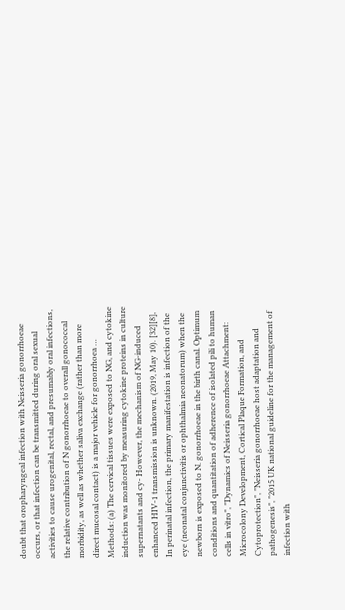doubt that oropharyngeal infection with Neisseria gonorrhoeae occurs, or that infection can be transmitted during oral sexual activities to cause urogenital, rectal, and presumably oral infections, the relative contribution of N gonorrhoeae to overall gonococcal morbidity, as well as whether saliva exchange (rather than more direct mucosal contact) is a major vehicle for gonorrhoea … Methods: (a) The cervical tissues were exposed to NG, and cytokine induction was monitored by measuring cytokine proteins in culture supernatants and cy‐ However, the mechanism of NG‐induced enhanced HIV‐1 transmission is unknown. (2019, May 10). [32][8], In perinatal infection, the primary manifestation is infection of the eye (neonatal conjunctivitis or ophthalmia neonatorum) when the newborn is exposed to N. gonorrhoeae in the birth canal. Optimum conditions and quantitation of adherence of isolated pili to human cells in vitro", "Dynamics of Neisseria gonorrhoeae Attachment: Microcolony Development, Cortical Plaque Formation, and Cytoprotection", "Neisseria gonorrhoeae host adaptation and pathogenesis", "2015 UK national guideline for the management of infection with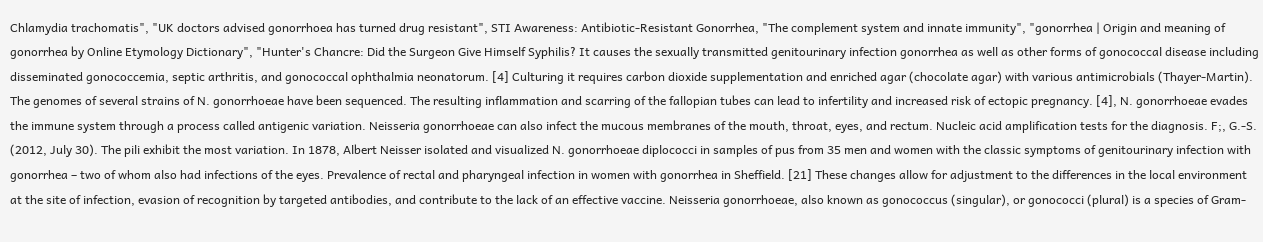Chlamydia trachomatis", "UK doctors advised gonorrhoea has turned drug resistant", STI Awareness: Antibiotic-Resistant Gonorrhea, "The complement system and innate immunity", "gonorrhea | Origin and meaning of gonorrhea by Online Etymology Dictionary", "Hunter's Chancre: Did the Surgeon Give Himself Syphilis? It causes the sexually transmitted genitourinary infection gonorrhea as well as other forms of gonococcal disease including disseminated gonococcemia, septic arthritis, and gonococcal ophthalmia neonatorum. [4] Culturing it requires carbon dioxide supplementation and enriched agar (chocolate agar) with various antimicrobials (Thayer-Martin). The genomes of several strains of N. gonorrhoeae have been sequenced. The resulting inflammation and scarring of the fallopian tubes can lead to infertility and increased risk of ectopic pregnancy. [4], N. gonorrhoeae evades the immune system through a process called antigenic variation. Neisseria gonorrhoeae can also infect the mucous membranes of the mouth, throat, eyes, and rectum. Nucleic acid amplification tests for the diagnosis. F;, G.-S. (2012, July 30). The pili exhibit the most variation. In 1878, Albert Neisser isolated and visualized N. gonorrhoeae diplococci in samples of pus from 35 men and women with the classic symptoms of genitourinary infection with gonorrhea – two of whom also had infections of the eyes. Prevalence of rectal and pharyngeal infection in women with gonorrhea in Sheffield. [21] These changes allow for adjustment to the differences in the local environment at the site of infection, evasion of recognition by targeted antibodies, and contribute to the lack of an effective vaccine. Neisseria gonorrhoeae, also known as gonococcus (singular), or gonococci (plural) is a species of Gram-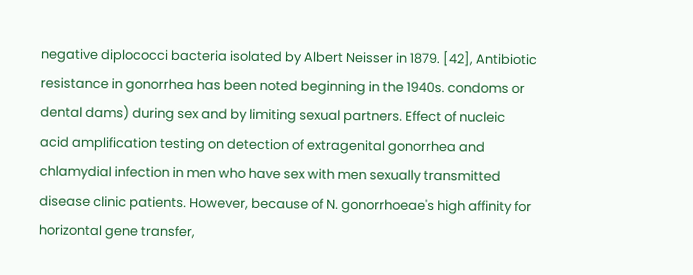negative diplococci bacteria isolated by Albert Neisser in 1879. [42], Antibiotic resistance in gonorrhea has been noted beginning in the 1940s. condoms or dental dams) during sex and by limiting sexual partners. Effect of nucleic acid amplification testing on detection of extragenital gonorrhea and chlamydial infection in men who have sex with men sexually transmitted disease clinic patients. However, because of N. gonorrhoeae's high affinity for horizontal gene transfer,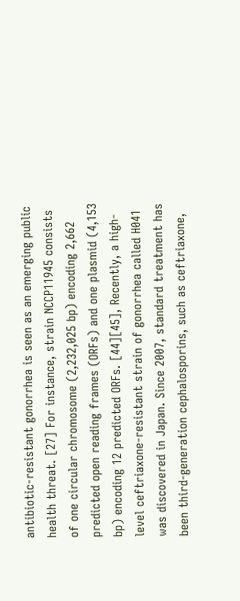antibiotic-resistant gonorrhea is seen as an emerging public health threat. [27] For instance, strain NCCP11945 consists of one circular chromosome (2,232,025 bp) encoding 2,662 predicted open reading frames (ORFs) and one plasmid (4,153 bp) encoding 12 predicted ORFs. [44][45], Recently, a high-level ceftriaxone-resistant strain of gonorrhea called H041 was discovered in Japan. Since 2007, standard treatment has been third-generation cephalosporins, such as ceftriaxone,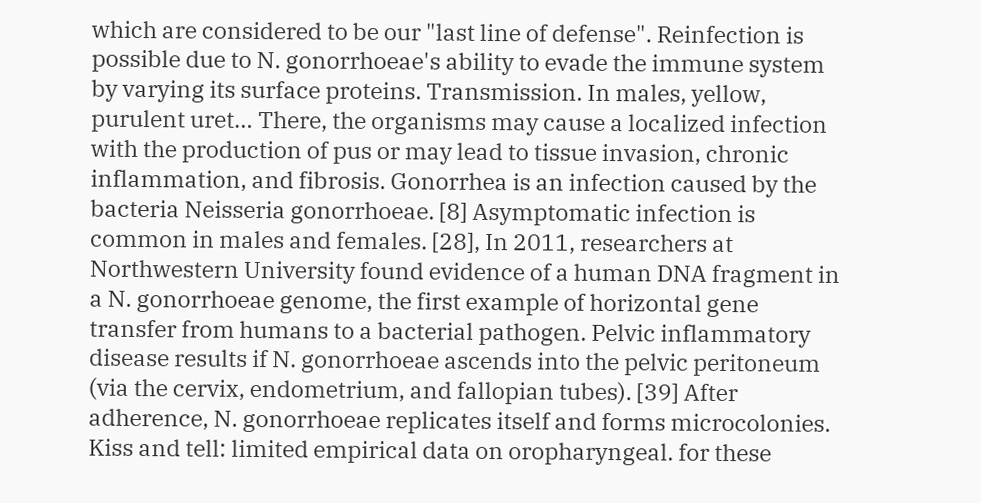which are considered to be our "last line of defense". Reinfection is possible due to N. gonorrhoeae's ability to evade the immune system by varying its surface proteins. Transmission. In males, yellow, purulent uret… There, the organisms may cause a localized infection with the production of pus or may lead to tissue invasion, chronic inflammation, and fibrosis. Gonorrhea is an infection caused by the bacteria Neisseria gonorrhoeae. [8] Asymptomatic infection is common in males and females. [28], In 2011, researchers at Northwestern University found evidence of a human DNA fragment in a N. gonorrhoeae genome, the first example of horizontal gene transfer from humans to a bacterial pathogen. Pelvic inflammatory disease results if N. gonorrhoeae ascends into the pelvic peritoneum (via the cervix, endometrium, and fallopian tubes). [39] After adherence, N. gonorrhoeae replicates itself and forms microcolonies. Kiss and tell: limited empirical data on oropharyngeal. for these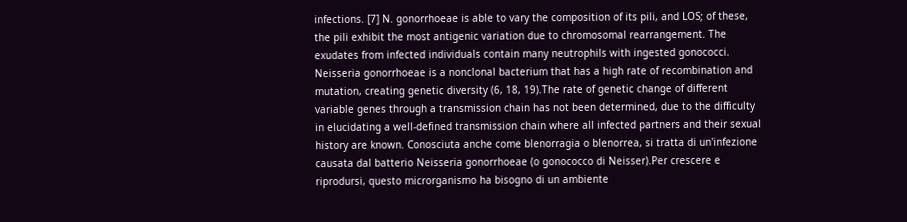infections. [7] N. gonorrhoeae is able to vary the composition of its pili, and LOS; of these, the pili exhibit the most antigenic variation due to chromosomal rearrangement. The exudates from infected individuals contain many neutrophils with ingested gonococci. Neisseria gonorrhoeae is a nonclonal bacterium that has a high rate of recombination and mutation, creating genetic diversity (6, 18, 19).The rate of genetic change of different variable genes through a transmission chain has not been determined, due to the difficulty in elucidating a well-defined transmission chain where all infected partners and their sexual history are known. Conosciuta anche come blenorragia o blenorrea, si tratta di un'infezione causata dal batterio Neisseria gonorrhoeae (o gonococco di Neisser).Per crescere e riprodursi, questo microrganismo ha bisogno di un ambiente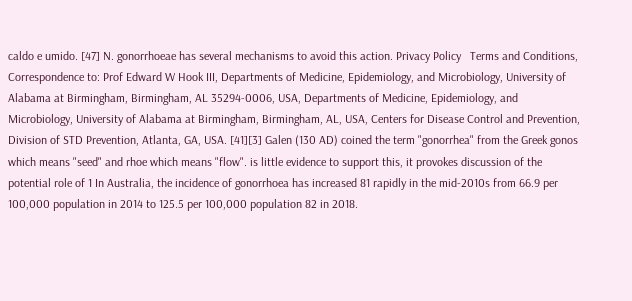caldo e umido. [47] N. gonorrhoeae has several mechanisms to avoid this action. Privacy Policy   Terms and Conditions, Correspondence to: Prof Edward W Hook III, Departments of Medicine, Epidemiology, and Microbiology, University of Alabama at Birmingham, Birmingham, AL 35294-0006, USA, Departments of Medicine, Epidemiology, and Microbiology, University of Alabama at Birmingham, Birmingham, AL, USA, Centers for Disease Control and Prevention, Division of STD Prevention, Atlanta, GA, USA. [41][3] Galen (130 AD) coined the term "gonorrhea" from the Greek gonos which means "seed" and rhoe which means "flow". is little evidence to support this, it provokes discussion of the potential role of 1 In Australia, the incidence of gonorrhoea has increased 81 rapidly in the mid-2010s from 66.9 per 100,000 population in 2014 to 125.5 per 100,000 population 82 in 2018.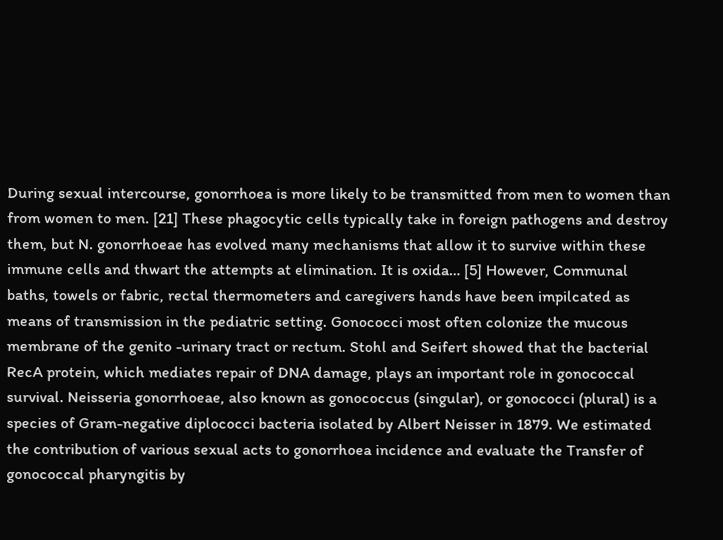During sexual intercourse, gonorrhoea is more likely to be transmitted from men to women than from women to men. [21] These phagocytic cells typically take in foreign pathogens and destroy them, but N. gonorrhoeae has evolved many mechanisms that allow it to survive within these immune cells and thwart the attempts at elimination. It is oxida… [5] However, Communal baths, towels or fabric, rectal thermometers and caregivers hands have been impilcated as means of transmission in the pediatric setting. Gonococci most often colonize the mucous membrane of the genito -urinary tract or rectum. Stohl and Seifert showed that the bacterial RecA protein, which mediates repair of DNA damage, plays an important role in gonococcal survival. Neisseria gonorrhoeae, also known as gonococcus (singular), or gonococci (plural) is a species of Gram-negative diplococci bacteria isolated by Albert Neisser in 1879. We estimated the contribution of various sexual acts to gonorrhoea incidence and evaluate the Transfer of gonococcal pharyngitis by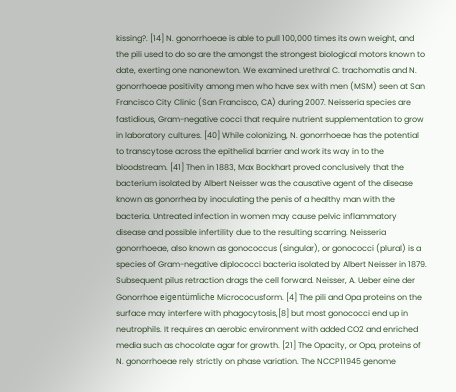kissing?. [14] N. gonorrhoeae is able to pull 100,000 times its own weight, and the pili used to do so are the amongst the strongest biological motors known to date, exerting one nanonewton. We examined urethral C. trachomatis and N. gonorrhoeae positivity among men who have sex with men (MSM) seen at San Francisco City Clinic (San Francisco, CA) during 2007. Neisseria species are fastidious, Gram-negative cocci that require nutrient supplementation to grow in laboratory cultures. [40] While colonizing, N. gonorrhoeae has the potential to transcytose across the epithelial barrier and work its way in to the bloodstream. [41] Then in 1883, Max Bockhart proved conclusively that the bacterium isolated by Albert Neisser was the causative agent of the disease known as gonorrhea by inoculating the penis of a healthy man with the bacteria. Untreated infection in women may cause pelvic inflammatory disease and possible infertility due to the resulting scarring. Neisseria gonorrhoeae, also known as gonococcus (singular), or gonococci (plural) is a species of Gram-negative diplococci bacteria isolated by Albert Neisser in 1879. Subsequent pilus retraction drags the cell forward. Neisser, A. Ueber eine der Gonorrhoe eigentümliche Micrococusform. [4] The pili and Opa proteins on the surface may interfere with phagocytosis,[8] but most gonococci end up in neutrophils. It requires an aerobic environment with added CO2 and enriched media such as chocolate agar for growth. [21] The Opacity, or Opa, proteins of N. gonorrhoeae rely strictly on phase variation. The NCCP11945 genome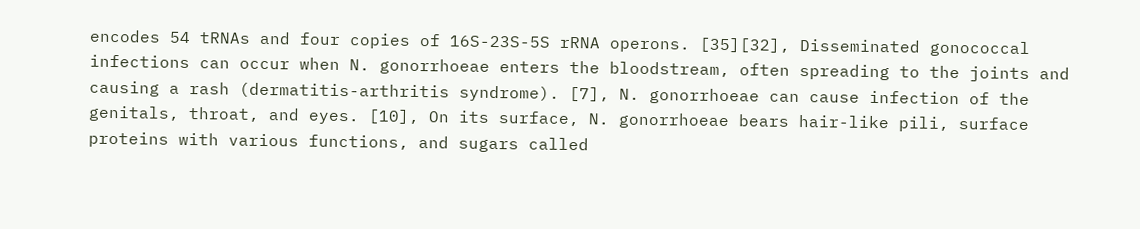encodes 54 tRNAs and four copies of 16S-23S-5S rRNA operons. [35][32], Disseminated gonococcal infections can occur when N. gonorrhoeae enters the bloodstream, often spreading to the joints and causing a rash (dermatitis-arthritis syndrome). [7], N. gonorrhoeae can cause infection of the genitals, throat, and eyes. [10], On its surface, N. gonorrhoeae bears hair-like pili, surface proteins with various functions, and sugars called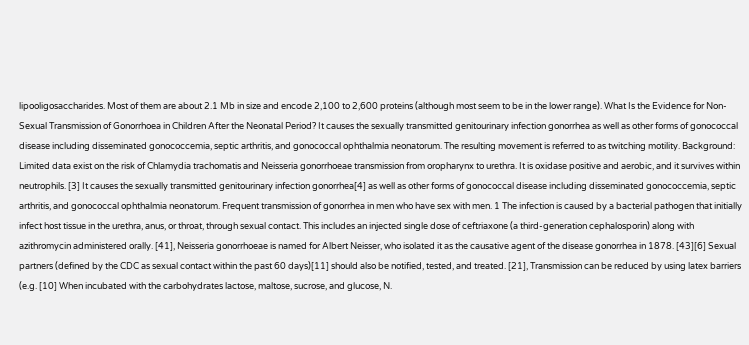lipooligosaccharides. Most of them are about 2.1 Mb in size and encode 2,100 to 2,600 proteins (although most seem to be in the lower range). What Is the Evidence for Non-Sexual Transmission of Gonorrhoea in Children After the Neonatal Period? It causes the sexually transmitted genitourinary infection gonorrhea as well as other forms of gonococcal disease including disseminated gonococcemia, septic arthritis, and gonococcal ophthalmia neonatorum. The resulting movement is referred to as twitching motility. Background: Limited data exist on the risk of Chlamydia trachomatis and Neisseria gonorrhoeae transmission from oropharynx to urethra. It is oxidase positive and aerobic, and it survives within neutrophils. [3] It causes the sexually transmitted genitourinary infection gonorrhea[4] as well as other forms of gonococcal disease including disseminated gonococcemia, septic arthritis, and gonococcal ophthalmia neonatorum. Frequent transmission of gonorrhea in men who have sex with men. 1 The infection is caused by a bacterial pathogen that initially infect host tissue in the urethra, anus, or throat, through sexual contact. This includes an injected single dose of ceftriaxone (a third-generation cephalosporin) along with azithromycin administered orally. [41], Neisseria gonorrhoeae is named for Albert Neisser, who isolated it as the causative agent of the disease gonorrhea in 1878. [43][6] Sexual partners (defined by the CDC as sexual contact within the past 60 days)[11] should also be notified, tested, and treated. [21], Transmission can be reduced by using latex barriers (e.g. [10] When incubated with the carbohydrates lactose, maltose, sucrose, and glucose, N.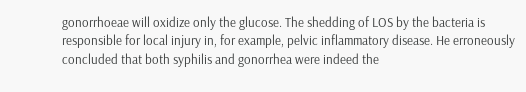gonorrhoeae will oxidize only the glucose. The shedding of LOS by the bacteria is responsible for local injury in, for example, pelvic inflammatory disease. He erroneously concluded that both syphilis and gonorrhea were indeed the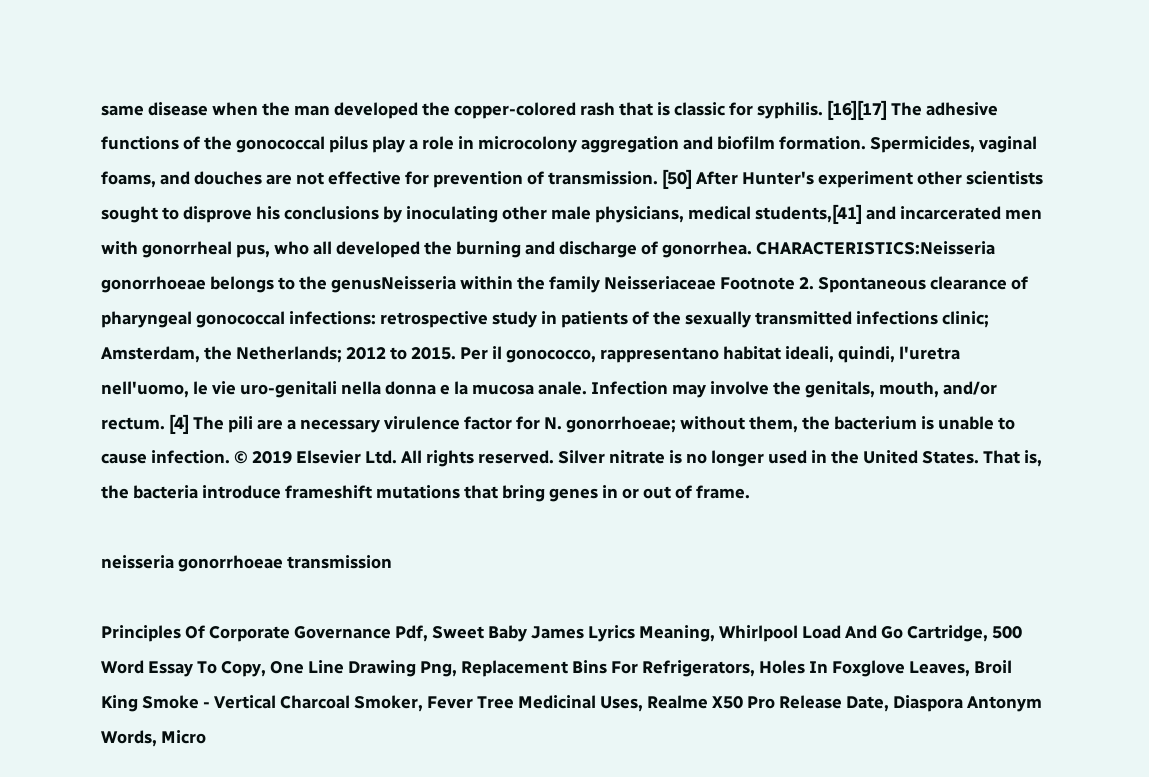same disease when the man developed the copper-colored rash that is classic for syphilis. [16][17] The adhesive functions of the gonococcal pilus play a role in microcolony aggregation and biofilm formation. Spermicides, vaginal foams, and douches are not effective for prevention of transmission. [50] After Hunter's experiment other scientists sought to disprove his conclusions by inoculating other male physicians, medical students,[41] and incarcerated men with gonorrheal pus, who all developed the burning and discharge of gonorrhea. CHARACTERISTICS:Neisseria gonorrhoeae belongs to the genusNeisseria within the family Neisseriaceae Footnote 2. Spontaneous clearance of pharyngeal gonococcal infections: retrospective study in patients of the sexually transmitted infections clinic; Amsterdam, the Netherlands; 2012 to 2015. Per il gonococco, rappresentano habitat ideali, quindi, l'uretra nell'uomo, le vie uro-genitali nella donna e la mucosa anale. Infection may involve the genitals, mouth, and/or rectum. [4] The pili are a necessary virulence factor for N. gonorrhoeae; without them, the bacterium is unable to cause infection. © 2019 Elsevier Ltd. All rights reserved. Silver nitrate is no longer used in the United States. That is, the bacteria introduce frameshift mutations that bring genes in or out of frame.

neisseria gonorrhoeae transmission

Principles Of Corporate Governance Pdf, Sweet Baby James Lyrics Meaning, Whirlpool Load And Go Cartridge, 500 Word Essay To Copy, One Line Drawing Png, Replacement Bins For Refrigerators, Holes In Foxglove Leaves, Broil King Smoke - Vertical Charcoal Smoker, Fever Tree Medicinal Uses, Realme X50 Pro Release Date, Diaspora Antonym Words, Micro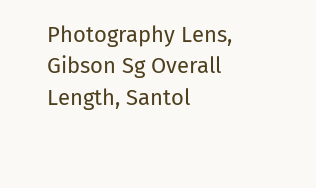Photography Lens, Gibson Sg Overall Length, Santol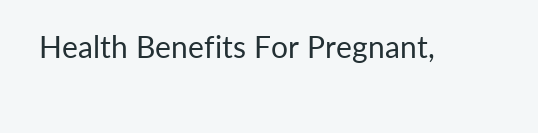Health Benefits For Pregnant,